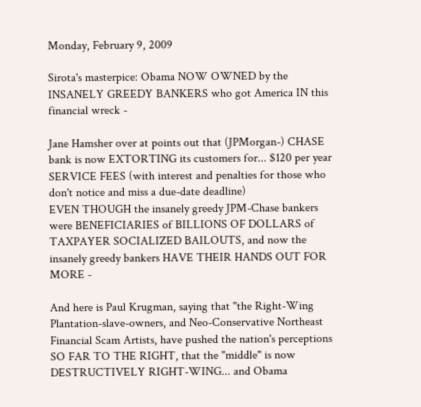Monday, February 9, 2009

Sirota's masterpice: Obama NOW OWNED by the INSANELY GREEDY BANKERS who got America IN this financial wreck -

Jane Hamsher over at points out that (JPMorgan-) CHASE bank is now EXTORTING its customers for... $120 per year SERVICE FEES (with interest and penalties for those who don't notice and miss a due-date deadline)
EVEN THOUGH the insanely greedy JPM-Chase bankers were BENEFICIARIES of BILLIONS OF DOLLARS of TAXPAYER SOCIALIZED BAILOUTS, and now the insanely greedy bankers HAVE THEIR HANDS OUT FOR MORE -

And here is Paul Krugman, saying that "the Right-Wing Plantation-slave-owners, and Neo-Conservative Northeast Financial Scam Artists, have pushed the nation's perceptions SO FAR TO THE RIGHT, that the "middle" is now DESTRUCTIVELY RIGHT-WING... and Obama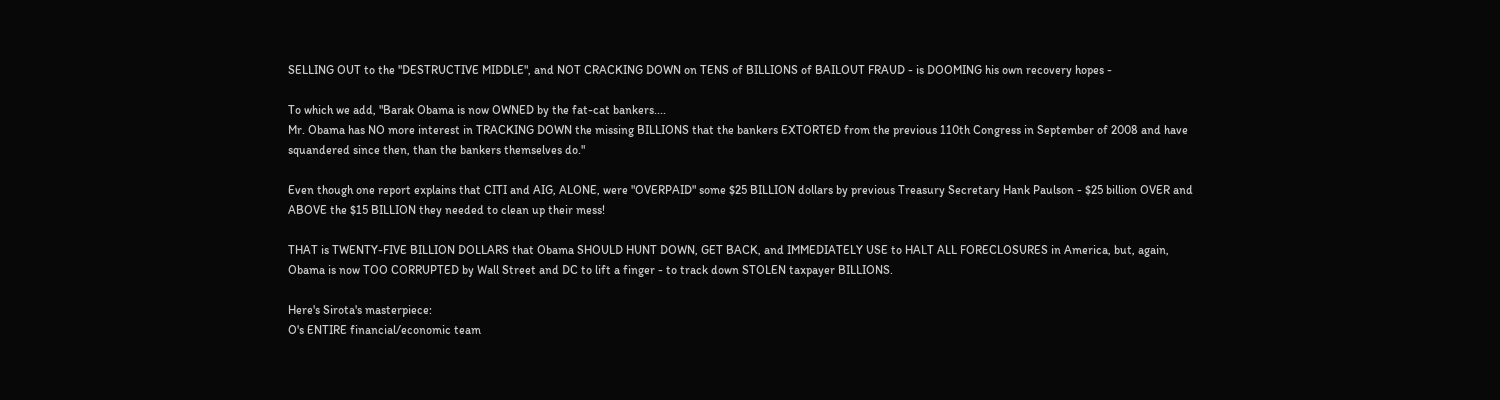SELLING OUT to the "DESTRUCTIVE MIDDLE", and NOT CRACKING DOWN on TENS of BILLIONS of BAILOUT FRAUD - is DOOMING his own recovery hopes -

To which we add, "Barak Obama is now OWNED by the fat-cat bankers....
Mr. Obama has NO more interest in TRACKING DOWN the missing BILLIONS that the bankers EXTORTED from the previous 110th Congress in September of 2008 and have squandered since then, than the bankers themselves do."

Even though one report explains that CITI and AIG, ALONE, were "OVERPAID" some $25 BILLION dollars by previous Treasury Secretary Hank Paulson - $25 billion OVER and ABOVE the $15 BILLION they needed to clean up their mess!

THAT is TWENTY-FIVE BILLION DOLLARS that Obama SHOULD HUNT DOWN, GET BACK, and IMMEDIATELY USE to HALT ALL FORECLOSURES in America, but, again, Obama is now TOO CORRUPTED by Wall Street and DC to lift a finger - to track down STOLEN taxpayer BILLIONS.

Here's Sirota's masterpiece:
O's ENTIRE financial/economic team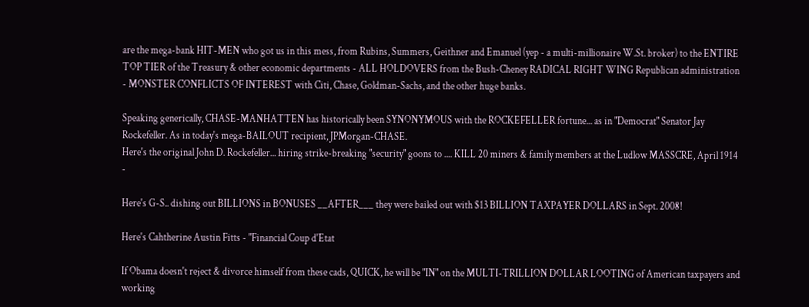are the mega-bank HIT-MEN who got us in this mess, from Rubins, Summers, Geithner and Emanuel (yep - a multi-millionaire W.St. broker) to the ENTIRE TOP TIER of the Treasury & other economic departments - ALL HOLDOVERS from the Bush-Cheney RADICAL RIGHT WING Republican administration - MONSTER CONFLICTS OF INTEREST with Citi, Chase, Goldman-Sachs, and the other huge banks.

Speaking generically, CHASE-MANHATTEN has historically been SYNONYMOUS with the ROCKEFELLER fortune... as in "Democrat" Senator Jay Rockefeller. As in today's mega-BAILOUT recipient, JPMorgan-CHASE.
Here's the original John D. Rockefeller... hiring strike-breaking "security" goons to .... KILL 20 miners & family members at the Ludlow MASSCRE, April 1914 -

Here's G-S.. dishing out BILLIONS in BONUSES __AFTER___ they were bailed out with $13 BILLION TAXPAYER DOLLARS in Sept. 2008!

Here's Cahtherine Austin Fitts - "Financial Coup d'Etat

If Obama doesn't reject & divorce himself from these cads, QUICK, he will be "IN" on the MULTI-TRILLION DOLLAR LOOTING of American taxpayers and working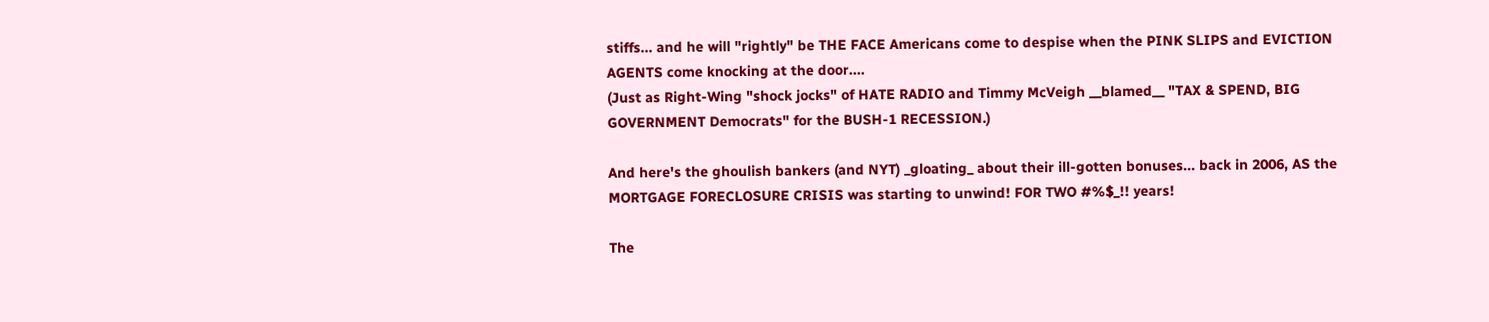stiffs... and he will "rightly" be THE FACE Americans come to despise when the PINK SLIPS and EVICTION AGENTS come knocking at the door....
(Just as Right-Wing "shock jocks" of HATE RADIO and Timmy McVeigh __blamed__ "TAX & SPEND, BIG GOVERNMENT Democrats" for the BUSH-1 RECESSION.)

And here's the ghoulish bankers (and NYT) _gloating_ about their ill-gotten bonuses... back in 2006, AS the MORTGAGE FORECLOSURE CRISIS was starting to unwind! FOR TWO #%$_!! years!

The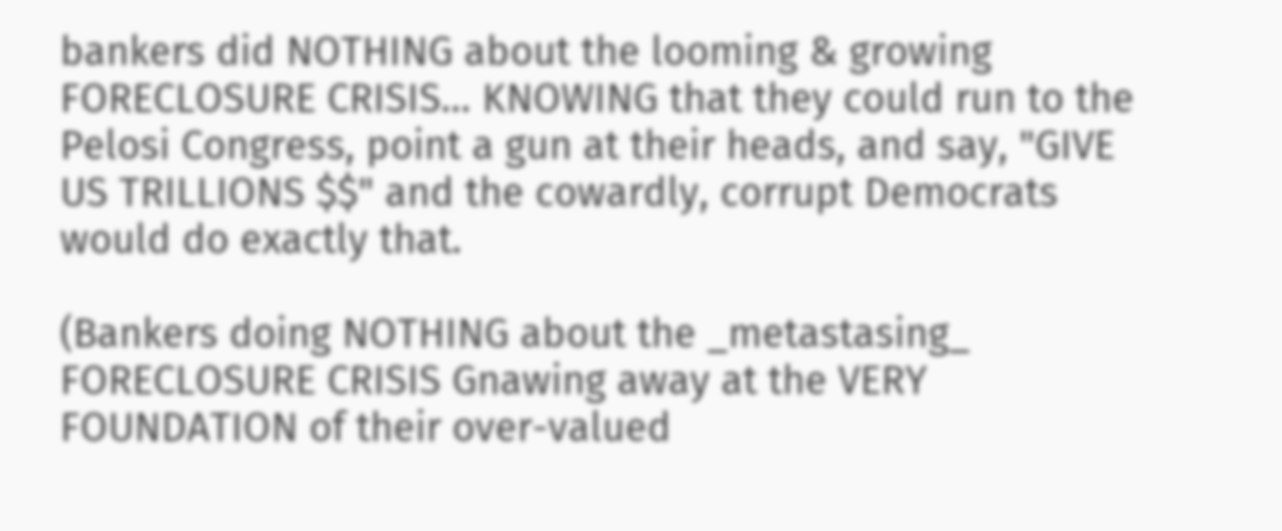bankers did NOTHING about the looming & growing FORECLOSURE CRISIS... KNOWING that they could run to the Pelosi Congress, point a gun at their heads, and say, "GIVE US TRILLIONS $$" and the cowardly, corrupt Democrats would do exactly that.

(Bankers doing NOTHING about the _metastasing_ FORECLOSURE CRISIS Gnawing away at the VERY FOUNDATION of their over-valued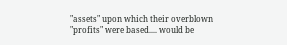"assets" upon which their overblown "profits" were based.... would be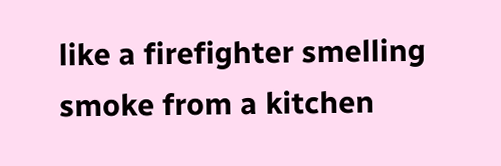like a firefighter smelling smoke from a kitchen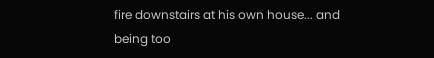fire downstairs at his own house... and being too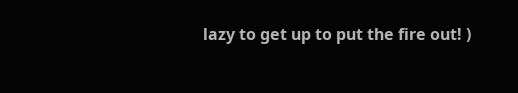lazy to get up to put the fire out! )